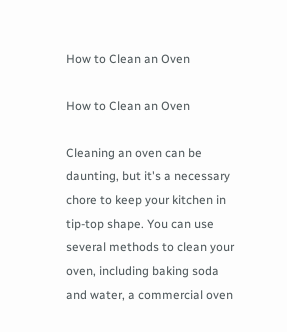How to Clean an Oven

How to Clean an Oven

Cleaning an oven can be daunting, but it's a necessary chore to keep your kitchen in tip-top shape. You can use several methods to clean your oven, including baking soda and water, a commercial oven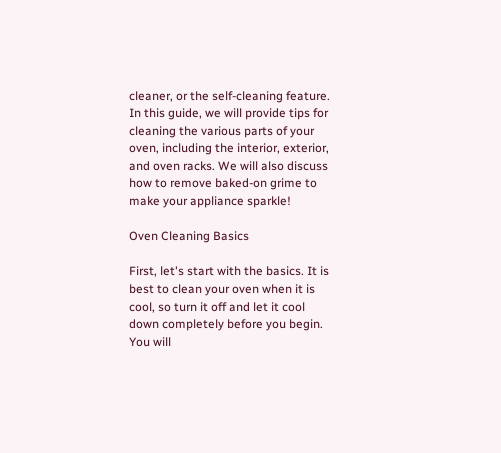cleaner, or the self-cleaning feature. In this guide, we will provide tips for cleaning the various parts of your oven, including the interior, exterior, and oven racks. We will also discuss how to remove baked-on grime to make your appliance sparkle!

Oven Cleaning Basics

First, let's start with the basics. It is best to clean your oven when it is cool, so turn it off and let it cool down completely before you begin. You will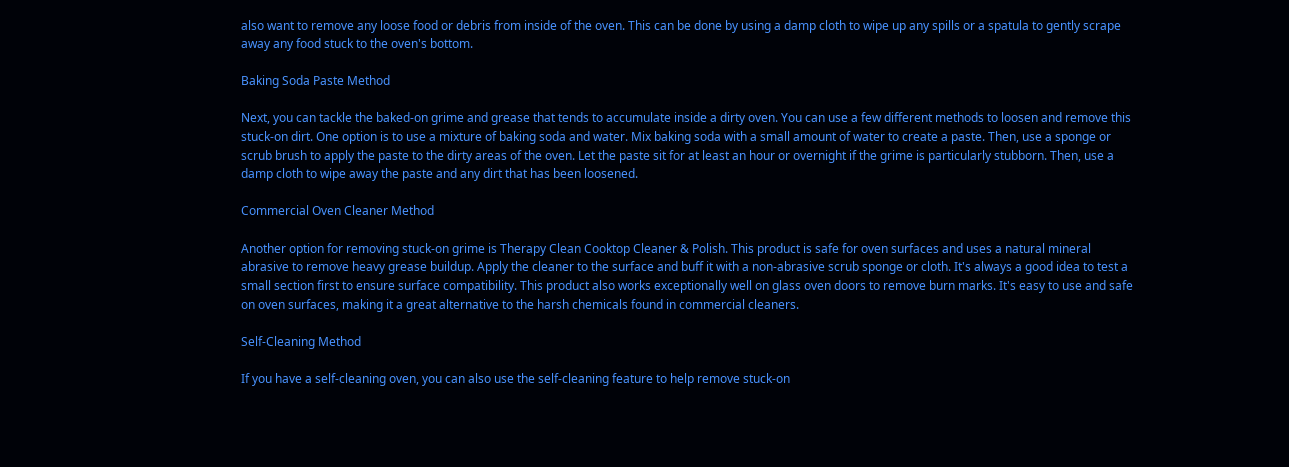also want to remove any loose food or debris from inside of the oven. This can be done by using a damp cloth to wipe up any spills or a spatula to gently scrape away any food stuck to the oven's bottom.

Baking Soda Paste Method

Next, you can tackle the baked-on grime and grease that tends to accumulate inside a dirty oven. You can use a few different methods to loosen and remove this stuck-on dirt. One option is to use a mixture of baking soda and water. Mix baking soda with a small amount of water to create a paste. Then, use a sponge or scrub brush to apply the paste to the dirty areas of the oven. Let the paste sit for at least an hour or overnight if the grime is particularly stubborn. Then, use a damp cloth to wipe away the paste and any dirt that has been loosened.

Commercial Oven Cleaner Method

Another option for removing stuck-on grime is Therapy Clean Cooktop Cleaner & Polish. This product is safe for oven surfaces and uses a natural mineral abrasive to remove heavy grease buildup. Apply the cleaner to the surface and buff it with a non-abrasive scrub sponge or cloth. It's always a good idea to test a small section first to ensure surface compatibility. This product also works exceptionally well on glass oven doors to remove burn marks. It's easy to use and safe on oven surfaces, making it a great alternative to the harsh chemicals found in commercial cleaners.

Self-Cleaning Method

If you have a self-cleaning oven, you can also use the self-cleaning feature to help remove stuck-on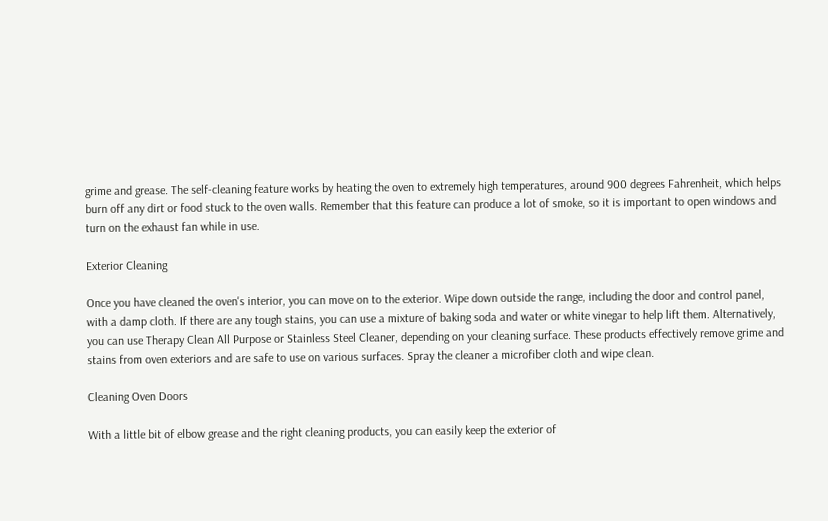grime and grease. The self-cleaning feature works by heating the oven to extremely high temperatures, around 900 degrees Fahrenheit, which helps burn off any dirt or food stuck to the oven walls. Remember that this feature can produce a lot of smoke, so it is important to open windows and turn on the exhaust fan while in use.

Exterior Cleaning

Once you have cleaned the oven's interior, you can move on to the exterior. Wipe down outside the range, including the door and control panel, with a damp cloth. If there are any tough stains, you can use a mixture of baking soda and water or white vinegar to help lift them. Alternatively, you can use Therapy Clean All Purpose or Stainless Steel Cleaner, depending on your cleaning surface. These products effectively remove grime and stains from oven exteriors and are safe to use on various surfaces. Spray the cleaner a microfiber cloth and wipe clean.

Cleaning Oven Doors

With a little bit of elbow grease and the right cleaning products, you can easily keep the exterior of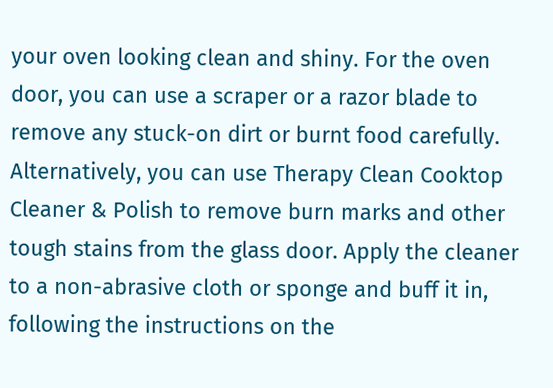your oven looking clean and shiny. For the oven door, you can use a scraper or a razor blade to remove any stuck-on dirt or burnt food carefully. Alternatively, you can use Therapy Clean Cooktop Cleaner & Polish to remove burn marks and other tough stains from the glass door. Apply the cleaner to a non-abrasive cloth or sponge and buff it in, following the instructions on the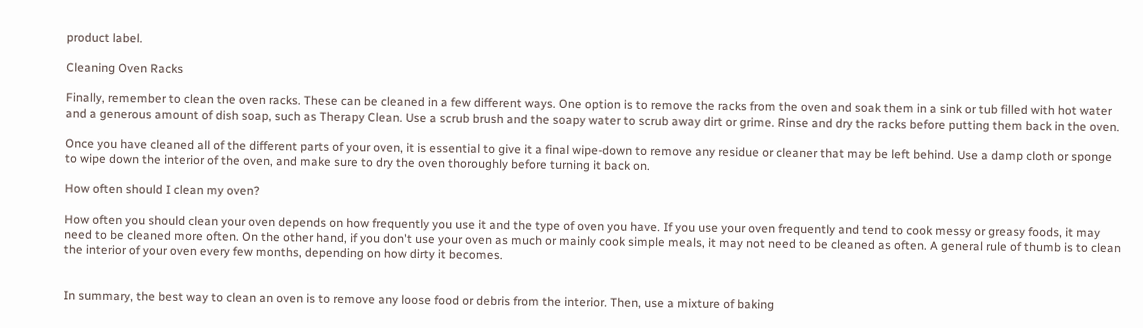product label.

Cleaning Oven Racks

Finally, remember to clean the oven racks. These can be cleaned in a few different ways. One option is to remove the racks from the oven and soak them in a sink or tub filled with hot water and a generous amount of dish soap, such as Therapy Clean. Use a scrub brush and the soapy water to scrub away dirt or grime. Rinse and dry the racks before putting them back in the oven.

Once you have cleaned all of the different parts of your oven, it is essential to give it a final wipe-down to remove any residue or cleaner that may be left behind. Use a damp cloth or sponge to wipe down the interior of the oven, and make sure to dry the oven thoroughly before turning it back on.

How often should I clean my oven?

How often you should clean your oven depends on how frequently you use it and the type of oven you have. If you use your oven frequently and tend to cook messy or greasy foods, it may need to be cleaned more often. On the other hand, if you don't use your oven as much or mainly cook simple meals, it may not need to be cleaned as often. A general rule of thumb is to clean the interior of your oven every few months, depending on how dirty it becomes.


In summary, the best way to clean an oven is to remove any loose food or debris from the interior. Then, use a mixture of baking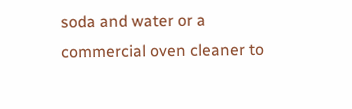soda and water or a commercial oven cleaner to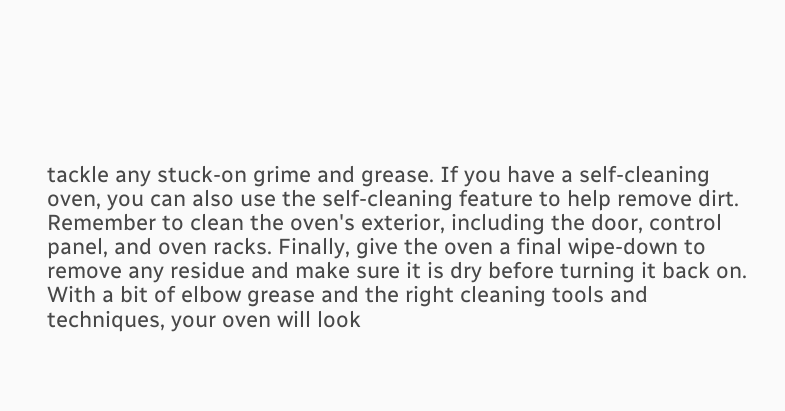tackle any stuck-on grime and grease. If you have a self-cleaning oven, you can also use the self-cleaning feature to help remove dirt. Remember to clean the oven's exterior, including the door, control panel, and oven racks. Finally, give the oven a final wipe-down to remove any residue and make sure it is dry before turning it back on. With a bit of elbow grease and the right cleaning tools and techniques, your oven will look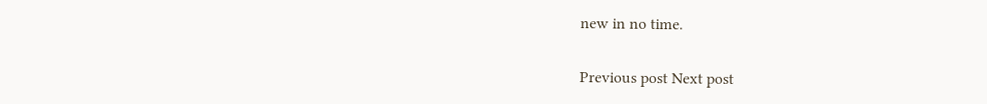new in no time.

Previous post Next post